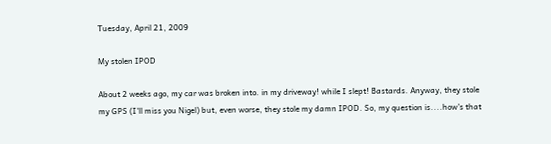Tuesday, April 21, 2009

My stolen IPOD

About 2 weeks ago, my car was broken into. in my driveway! while I slept! Bastards. Anyway, they stole my GPS (I'll miss you Nigel) but, even worse, they stole my damn IPOD. So, my question is....how's that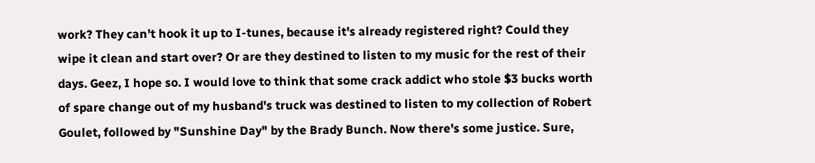work? They can't hook it up to I-tunes, because it's already registered right? Could they wipe it clean and start over? Or are they destined to listen to my music for the rest of their days. Geez, I hope so. I would love to think that some crack addict who stole $3 bucks worth of spare change out of my husband's truck was destined to listen to my collection of Robert Goulet, followed by "Sunshine Day" by the Brady Bunch. Now there's some justice. Sure,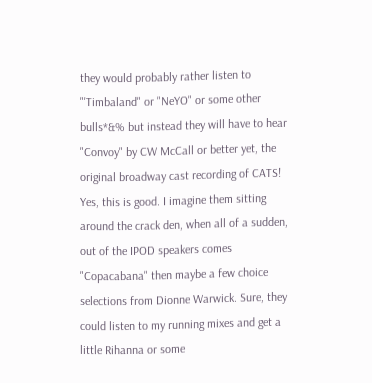they would probably rather listen to "'Timbaland" or "NeYO" or some other bulls*&% but instead they will have to hear "Convoy" by CW McCall or better yet, the original broadway cast recording of CATS! Yes, this is good. I imagine them sitting around the crack den, when all of a sudden, out of the IPOD speakers comes "Copacabana" then maybe a few choice selections from Dionne Warwick. Sure, they could listen to my running mixes and get a little Rihanna or some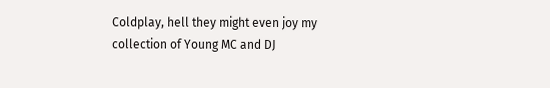Coldplay, hell they might even joy my collection of Young MC and DJ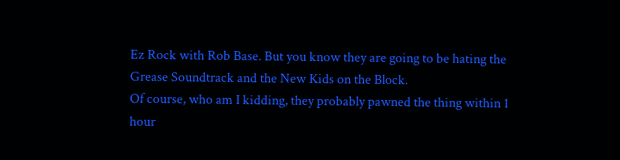Ez Rock with Rob Base. But you know they are going to be hating the Grease Soundtrack and the New Kids on the Block.
Of course, who am I kidding, they probably pawned the thing within 1 hour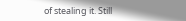of stealing it. Still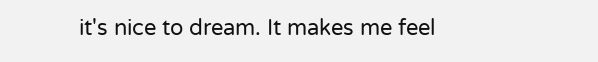it's nice to dream. It makes me feel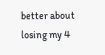better about losing my 4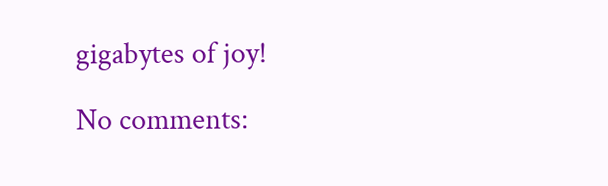gigabytes of joy!

No comments: